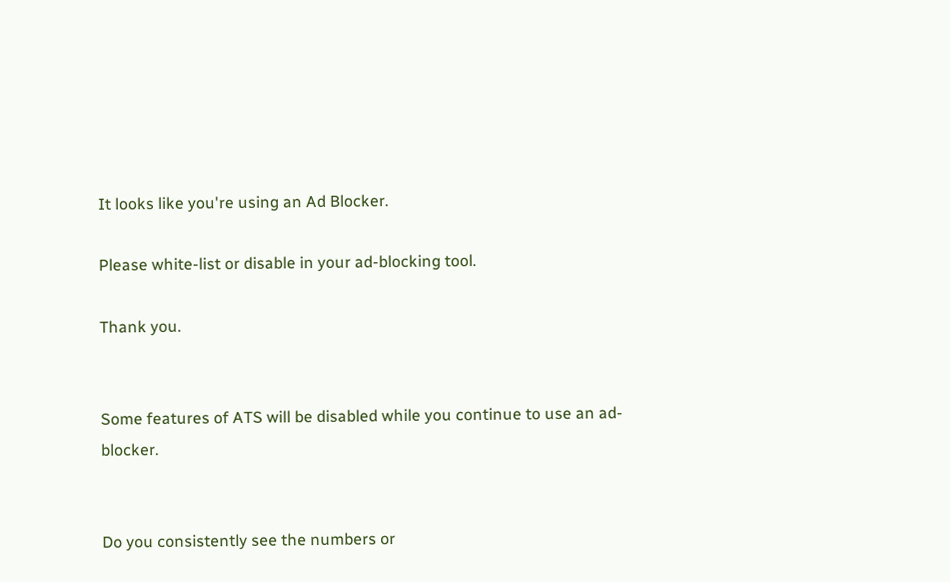It looks like you're using an Ad Blocker.

Please white-list or disable in your ad-blocking tool.

Thank you.


Some features of ATS will be disabled while you continue to use an ad-blocker.


Do you consistently see the numbers or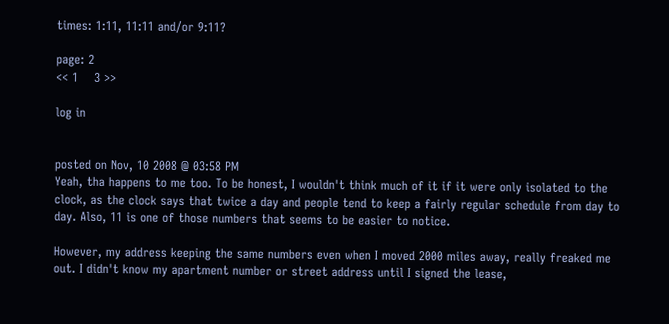times: 1:11, 11:11 and/or 9:11?

page: 2
<< 1    3 >>

log in


posted on Nov, 10 2008 @ 03:58 PM
Yeah, tha happens to me too. To be honest, I wouldn't think much of it if it were only isolated to the clock, as the clock says that twice a day and people tend to keep a fairly regular schedule from day to day. Also, 11 is one of those numbers that seems to be easier to notice.

However, my address keeping the same numbers even when I moved 2000 miles away, really freaked me out. I didn't know my apartment number or street address until I signed the lease,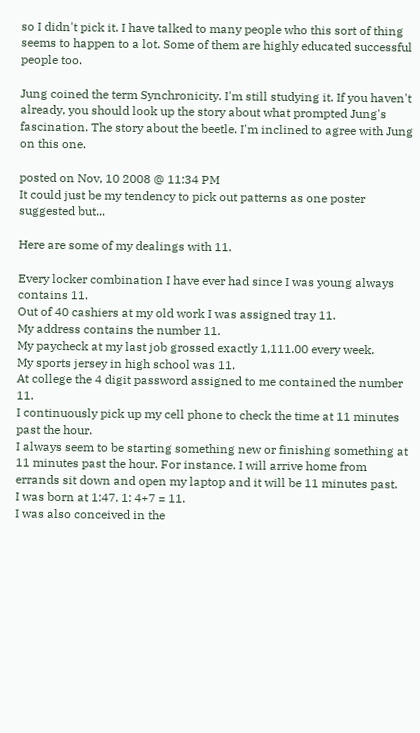so I didn't pick it. I have talked to many people who this sort of thing seems to happen to a lot. Some of them are highly educated successful people too.

Jung coined the term Synchronicity. I'm still studying it. If you haven't already, you should look up the story about what prompted Jung's fascination. The story about the beetle. I'm inclined to agree with Jung on this one.

posted on Nov, 10 2008 @ 11:34 PM
It could just be my tendency to pick out patterns as one poster suggested but...

Here are some of my dealings with 11.

Every locker combination I have ever had since I was young always contains 11.
Out of 40 cashiers at my old work I was assigned tray 11.
My address contains the number 11.
My paycheck at my last job grossed exactly 1,111.00 every week.
My sports jersey in high school was 11.
At college the 4 digit password assigned to me contained the number 11.
I continuously pick up my cell phone to check the time at 11 minutes past the hour.
I always seem to be starting something new or finishing something at 11 minutes past the hour. For instance. I will arrive home from errands sit down and open my laptop and it will be 11 minutes past.
I was born at 1:47. 1: 4+7 = 11.
I was also conceived in the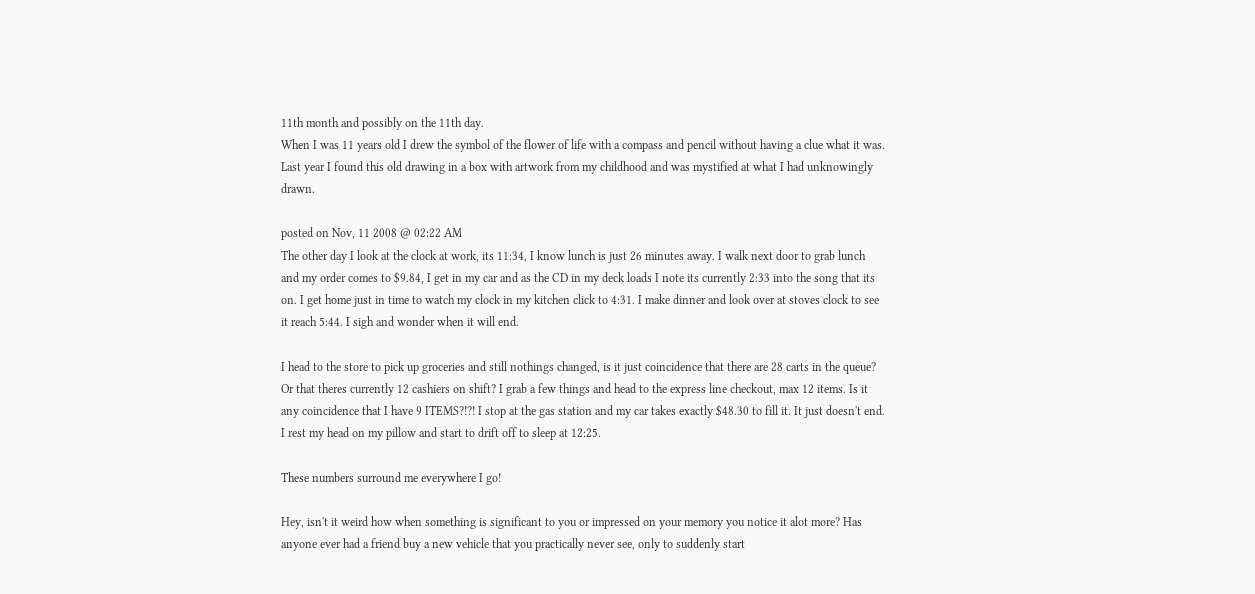11th month and possibly on the 11th day.
When I was 11 years old I drew the symbol of the flower of life with a compass and pencil without having a clue what it was. Last year I found this old drawing in a box with artwork from my childhood and was mystified at what I had unknowingly drawn.

posted on Nov, 11 2008 @ 02:22 AM
The other day I look at the clock at work, its 11:34, I know lunch is just 26 minutes away. I walk next door to grab lunch and my order comes to $9.84, I get in my car and as the CD in my deck loads I note its currently 2:33 into the song that its on. I get home just in time to watch my clock in my kitchen click to 4:31. I make dinner and look over at stoves clock to see it reach 5:44. I sigh and wonder when it will end.

I head to the store to pick up groceries and still nothings changed, is it just coincidence that there are 28 carts in the queue? Or that theres currently 12 cashiers on shift? I grab a few things and head to the express line checkout, max 12 items. Is it any coincidence that I have 9 ITEMS?!?! I stop at the gas station and my car takes exactly $48.30 to fill it. It just doesn't end. I rest my head on my pillow and start to drift off to sleep at 12:25.

These numbers surround me everywhere I go!

Hey, isn't it weird how when something is significant to you or impressed on your memory you notice it alot more? Has anyone ever had a friend buy a new vehicle that you practically never see, only to suddenly start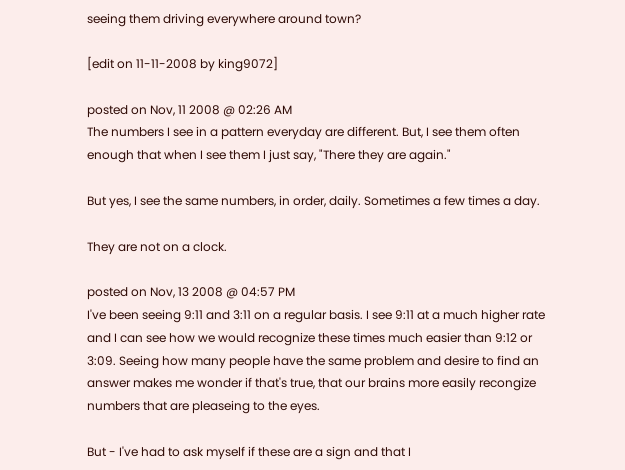seeing them driving everywhere around town?

[edit on 11-11-2008 by king9072]

posted on Nov, 11 2008 @ 02:26 AM
The numbers I see in a pattern everyday are different. But, I see them often enough that when I see them I just say, "There they are again."

But yes, I see the same numbers, in order, daily. Sometimes a few times a day.

They are not on a clock.

posted on Nov, 13 2008 @ 04:57 PM
I've been seeing 9:11 and 3:11 on a regular basis. I see 9:11 at a much higher rate and I can see how we would recognize these times much easier than 9:12 or 3:09. Seeing how many people have the same problem and desire to find an answer makes me wonder if that's true, that our brains more easily recongize numbers that are pleaseing to the eyes.

But - I've had to ask myself if these are a sign and that I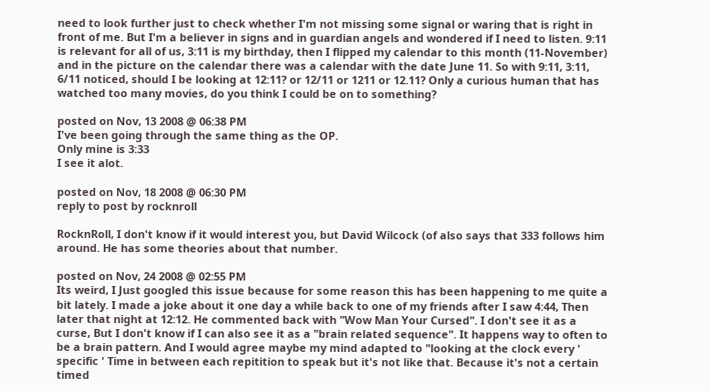need to look further just to check whether I'm not missing some signal or waring that is right in front of me. But I'm a believer in signs and in guardian angels and wondered if I need to listen. 9:11 is relevant for all of us, 3:11 is my birthday, then I flipped my calendar to this month (11-November) and in the picture on the calendar there was a calendar with the date June 11. So with 9:11, 3:11, 6/11 noticed, should I be looking at 12:11? or 12/11 or 1211 or 12.11? Only a curious human that has watched too many movies, do you think I could be on to something?

posted on Nov, 13 2008 @ 06:38 PM
I've been going through the same thing as the OP.
Only mine is 3:33
I see it alot.

posted on Nov, 18 2008 @ 06:30 PM
reply to post by rocknroll

RocknRoll, I don't know if it would interest you, but David Wilcock (of also says that 333 follows him around. He has some theories about that number.

posted on Nov, 24 2008 @ 02:55 PM
Its weird, I Just googled this issue because for some reason this has been happening to me quite a bit lately. I made a joke about it one day a while back to one of my friends after I saw 4:44, Then later that night at 12:12. He commented back with "Wow Man Your Cursed". I don't see it as a curse, But I don't know if I can also see it as a "brain related sequence". It happens way to often to be a brain pattern. And I would agree maybe my mind adapted to "looking at the clock every ' specific ' Time in between each repitition to speak but it's not like that. Because it's not a certain timed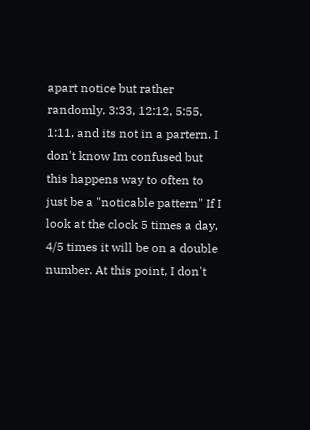apart notice but rather randomly. 3:33, 12:12, 5:55, 1:11, and its not in a partern. I don't know Im confused but this happens way to often to just be a "noticable pattern" If I look at the clock 5 times a day, 4/5 times it will be on a double number. At this point, I don't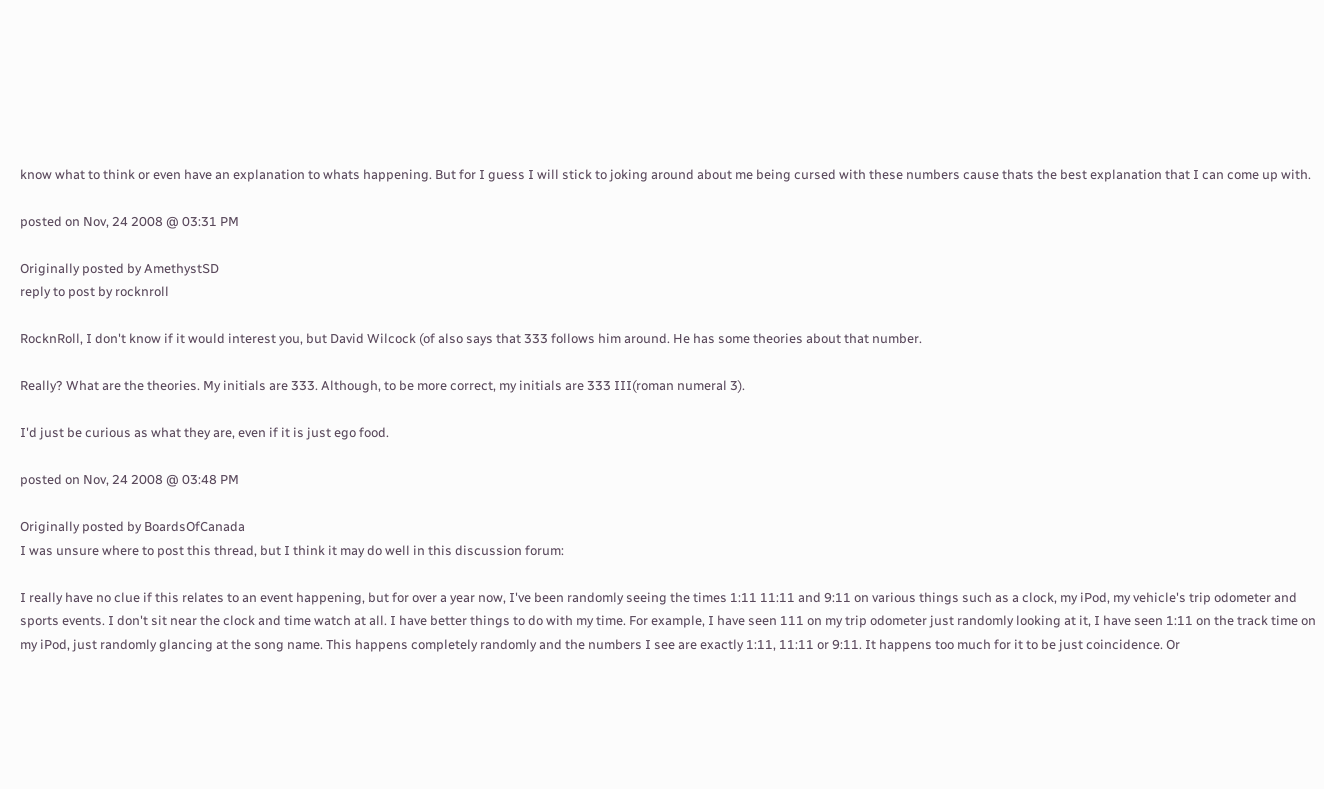know what to think or even have an explanation to whats happening. But for I guess I will stick to joking around about me being cursed with these numbers cause thats the best explanation that I can come up with.

posted on Nov, 24 2008 @ 03:31 PM

Originally posted by AmethystSD
reply to post by rocknroll

RocknRoll, I don't know if it would interest you, but David Wilcock (of also says that 333 follows him around. He has some theories about that number.

Really? What are the theories. My initials are 333. Although, to be more correct, my initials are 333 III(roman numeral 3).

I'd just be curious as what they are, even if it is just ego food.

posted on Nov, 24 2008 @ 03:48 PM

Originally posted by BoardsOfCanada
I was unsure where to post this thread, but I think it may do well in this discussion forum:

I really have no clue if this relates to an event happening, but for over a year now, I've been randomly seeing the times 1:11 11:11 and 9:11 on various things such as a clock, my iPod, my vehicle's trip odometer and sports events. I don't sit near the clock and time watch at all. I have better things to do with my time. For example, I have seen 111 on my trip odometer just randomly looking at it, I have seen 1:11 on the track time on my iPod, just randomly glancing at the song name. This happens completely randomly and the numbers I see are exactly 1:11, 11:11 or 9:11. It happens too much for it to be just coincidence. Or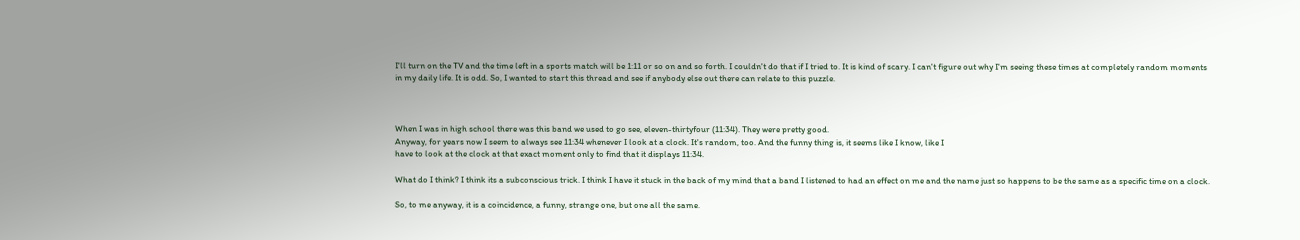I'll turn on the TV and the time left in a sports match will be 1:11 or so on and so forth. I couldn't do that if I tried to. It is kind of scary. I can't figure out why I'm seeing these times at completely random moments in my daily life. It is odd. So, I wanted to start this thread and see if anybody else out there can relate to this puzzle.



When I was in high school there was this band we used to go see, eleven-thirtyfour (11:34). They were pretty good.
Anyway, for years now I seem to always see 11:34 whenever I look at a clock. It's random, too. And the funny thing is, it seems like I know, like I
have to look at the clock at that exact moment only to find that it displays 11:34.

What do I think? I think its a subconscious trick. I think I have it stuck in the back of my mind that a band I listened to had an effect on me and the name just so happens to be the same as a specific time on a clock.

So, to me anyway, it is a coincidence, a funny, strange one, but one all the same.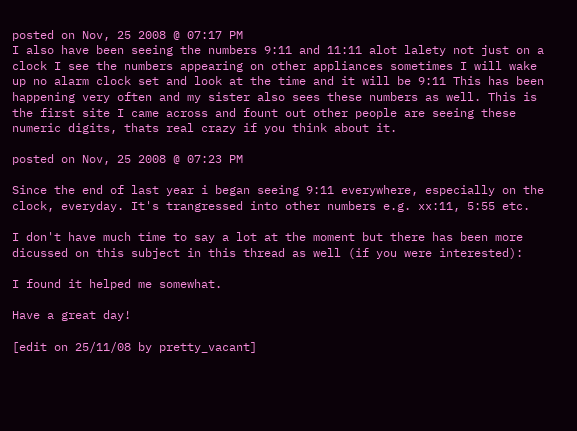posted on Nov, 25 2008 @ 07:17 PM
I also have been seeing the numbers 9:11 and 11:11 alot lalety not just on a clock I see the numbers appearing on other appliances sometimes I will wake up no alarm clock set and look at the time and it will be 9:11 This has been happening very often and my sister also sees these numbers as well. This is the first site I came across and fount out other people are seeing these numeric digits, thats real crazy if you think about it.

posted on Nov, 25 2008 @ 07:23 PM

Since the end of last year i began seeing 9:11 everywhere, especially on the clock, everyday. It's trangressed into other numbers e.g. xx:11, 5:55 etc.

I don't have much time to say a lot at the moment but there has been more dicussed on this subject in this thread as well (if you were interested):

I found it helped me somewhat.

Have a great day!

[edit on 25/11/08 by pretty_vacant]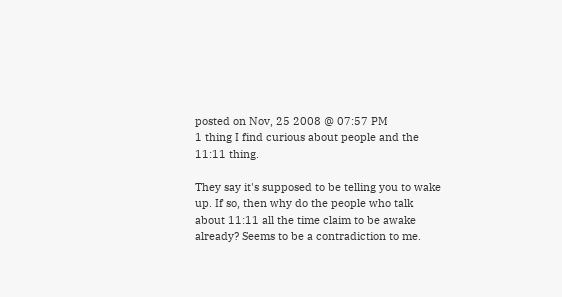posted on Nov, 25 2008 @ 07:57 PM
1 thing I find curious about people and the 11:11 thing.

They say it's supposed to be telling you to wake up. If so, then why do the people who talk about 11:11 all the time claim to be awake already? Seems to be a contradiction to me.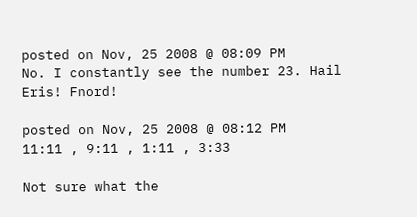posted on Nov, 25 2008 @ 08:09 PM
No. I constantly see the number 23. Hail Eris! Fnord!

posted on Nov, 25 2008 @ 08:12 PM
11:11 , 9:11 , 1:11 , 3:33

Not sure what the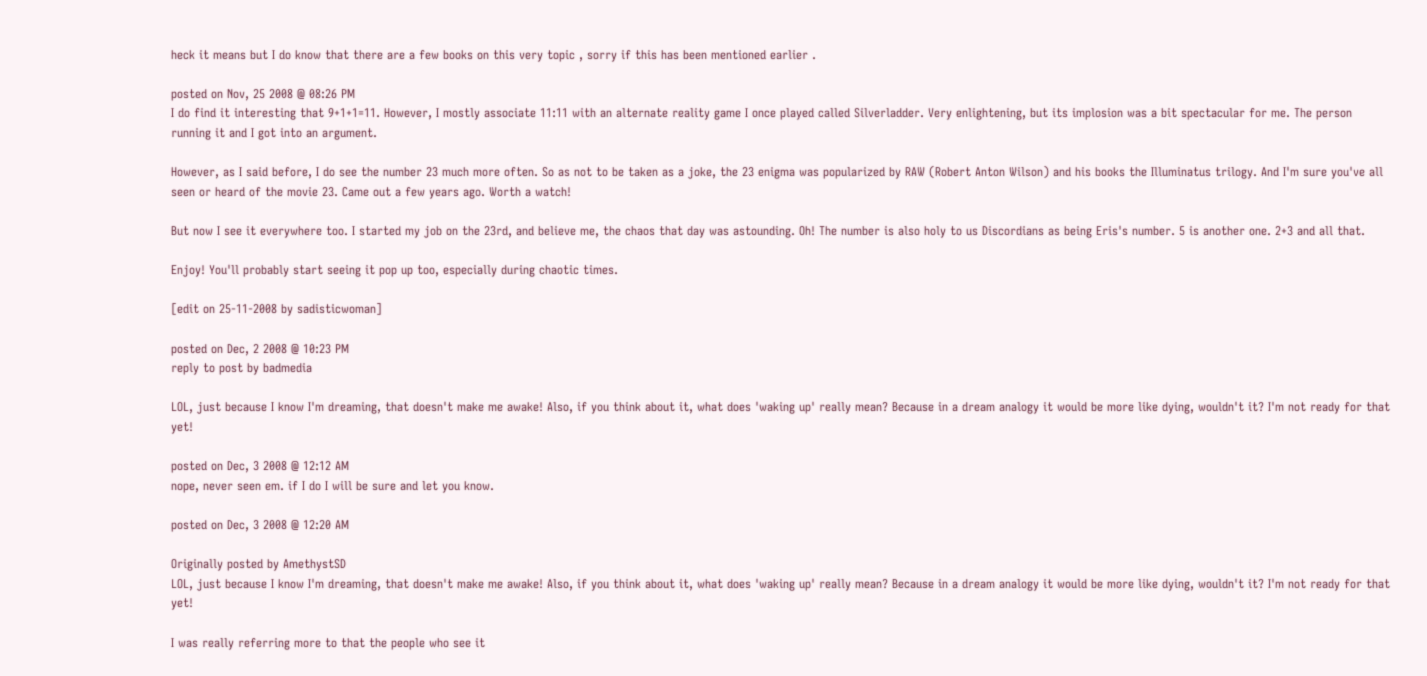heck it means but I do know that there are a few books on this very topic , sorry if this has been mentioned earlier .

posted on Nov, 25 2008 @ 08:26 PM
I do find it interesting that 9+1+1=11. However, I mostly associate 11:11 with an alternate reality game I once played called Silverladder. Very enlightening, but its implosion was a bit spectacular for me. The person running it and I got into an argument.

However, as I said before, I do see the number 23 much more often. So as not to be taken as a joke, the 23 enigma was popularized by RAW (Robert Anton Wilson) and his books the Illuminatus trilogy. And I'm sure you've all seen or heard of the movie 23. Came out a few years ago. Worth a watch!

But now I see it everywhere too. I started my job on the 23rd, and believe me, the chaos that day was astounding. Oh! The number is also holy to us Discordians as being Eris's number. 5 is another one. 2+3 and all that.

Enjoy! You'll probably start seeing it pop up too, especially during chaotic times.

[edit on 25-11-2008 by sadisticwoman]

posted on Dec, 2 2008 @ 10:23 PM
reply to post by badmedia

LOL, just because I know I'm dreaming, that doesn't make me awake! Also, if you think about it, what does 'waking up' really mean? Because in a dream analogy it would be more like dying, wouldn't it? I'm not ready for that yet!

posted on Dec, 3 2008 @ 12:12 AM
nope, never seen em. if I do I will be sure and let you know.

posted on Dec, 3 2008 @ 12:20 AM

Originally posted by AmethystSD
LOL, just because I know I'm dreaming, that doesn't make me awake! Also, if you think about it, what does 'waking up' really mean? Because in a dream analogy it would be more like dying, wouldn't it? I'm not ready for that yet!

I was really referring more to that the people who see it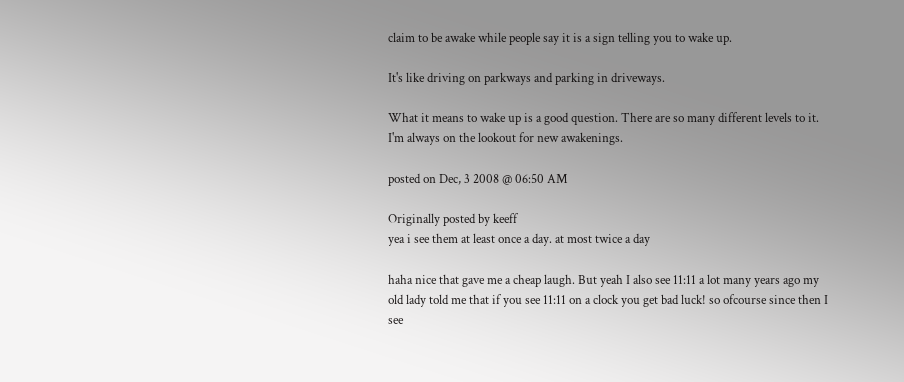claim to be awake while people say it is a sign telling you to wake up.

It's like driving on parkways and parking in driveways.

What it means to wake up is a good question. There are so many different levels to it. I'm always on the lookout for new awakenings.

posted on Dec, 3 2008 @ 06:50 AM

Originally posted by keeff
yea i see them at least once a day. at most twice a day

haha nice that gave me a cheap laugh. But yeah I also see 11:11 a lot many years ago my old lady told me that if you see 11:11 on a clock you get bad luck! so ofcourse since then I see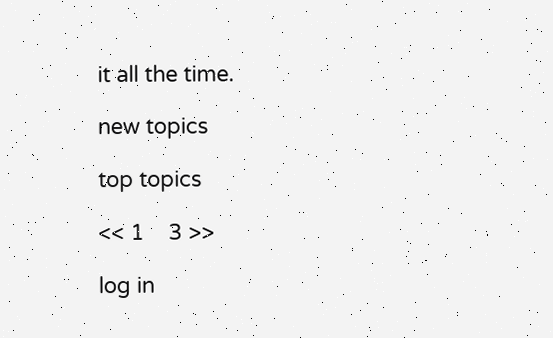it all the time.

new topics

top topics

<< 1    3 >>

log in